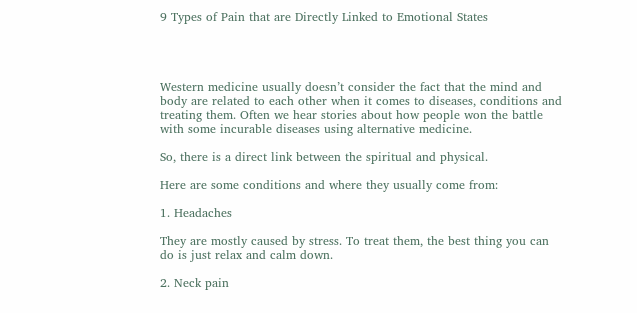9 Types of Pain that are Directly Linked to Emotional States




Western medicine usually doesn’t consider the fact that the mind and body are related to each other when it comes to diseases, conditions and treating them. Often we hear stories about how people won the battle with some incurable diseases using alternative medicine.

So, there is a direct link between the spiritual and physical.

Here are some conditions and where they usually come from:

1. Headaches

They are mostly caused by stress. To treat them, the best thing you can do is just relax and calm down.

2. Neck pain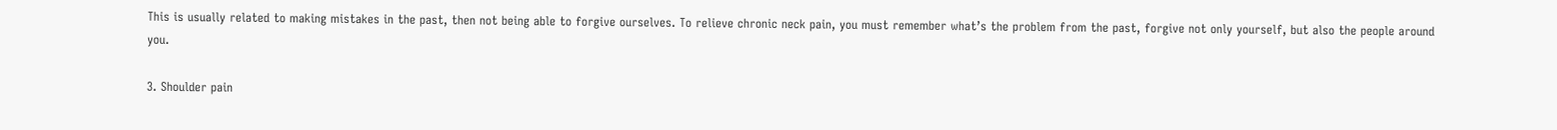This is usually related to making mistakes in the past, then not being able to forgive ourselves. To relieve chronic neck pain, you must remember what’s the problem from the past, forgive not only yourself, but also the people around you.

3. Shoulder pain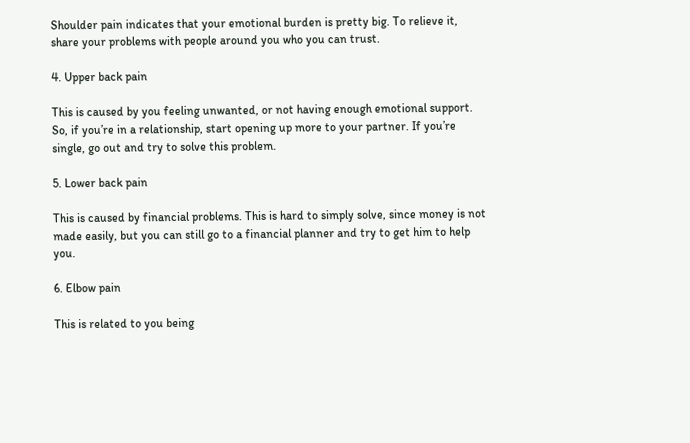Shoulder pain indicates that your emotional burden is pretty big. To relieve it, share your problems with people around you who you can trust.

4. Upper back pain

This is caused by you feeling unwanted, or not having enough emotional support. So, if you’re in a relationship, start opening up more to your partner. If you’re single, go out and try to solve this problem.

5. Lower back pain

This is caused by financial problems. This is hard to simply solve, since money is not made easily, but you can still go to a financial planner and try to get him to help you.

6. Elbow pain

This is related to you being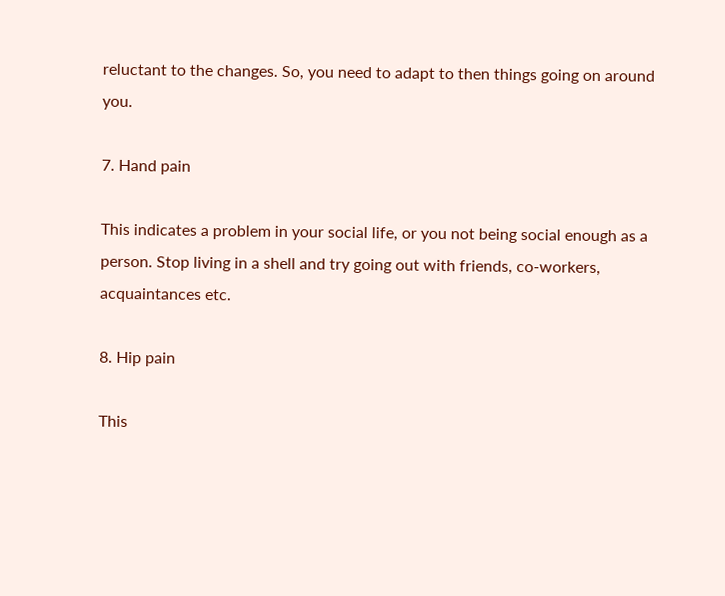reluctant to the changes. So, you need to adapt to then things going on around you.

7. Hand pain

This indicates a problem in your social life, or you not being social enough as a person. Stop living in a shell and try going out with friends, co-workers, acquaintances etc.

8. Hip pain

This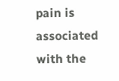pain is associated with the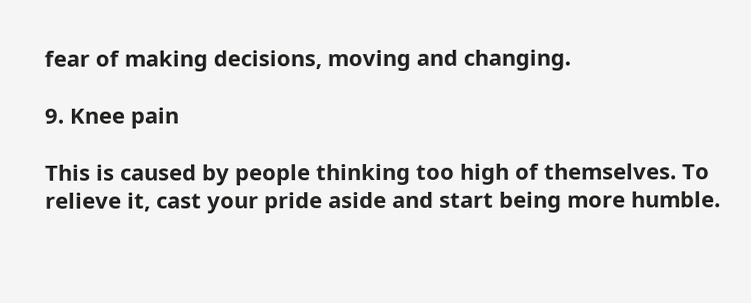fear of making decisions, moving and changing.

9. Knee pain

This is caused by people thinking too high of themselves. To relieve it, cast your pride aside and start being more humble.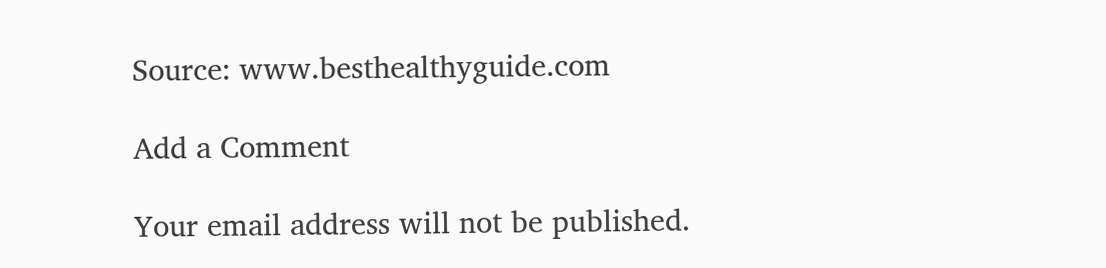Source: www.besthealthyguide.com

Add a Comment

Your email address will not be published.